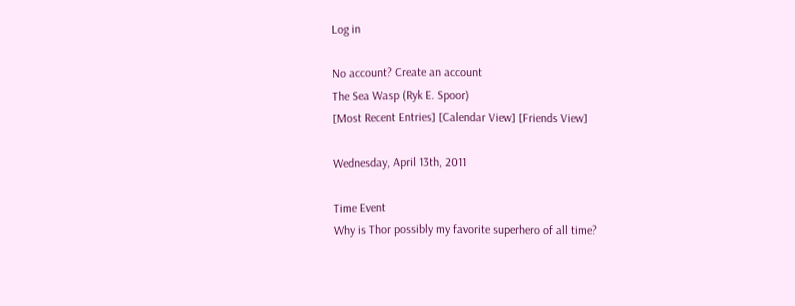Log in

No account? Create an account
The Sea Wasp (Ryk E. Spoor)
[Most Recent Entries] [Calendar View] [Friends View]

Wednesday, April 13th, 2011

Time Event
Why is Thor possibly my favorite superhero of all time?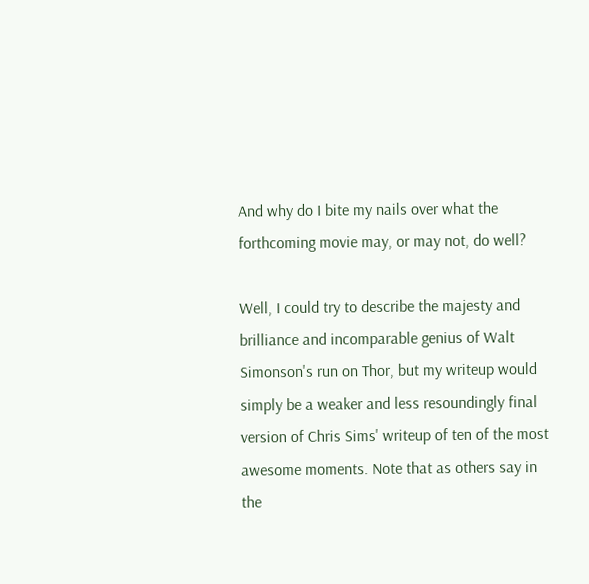And why do I bite my nails over what the forthcoming movie may, or may not, do well?

Well, I could try to describe the majesty and brilliance and incomparable genius of Walt Simonson's run on Thor, but my writeup would simply be a weaker and less resoundingly final version of Chris Sims' writeup of ten of the most awesome moments. Note that as others say in the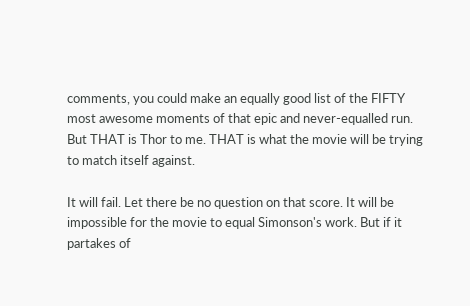comments, you could make an equally good list of the FIFTY most awesome moments of that epic and never-equalled run. But THAT is Thor to me. THAT is what the movie will be trying to match itself against.

It will fail. Let there be no question on that score. It will be impossible for the movie to equal Simonson's work. But if it partakes of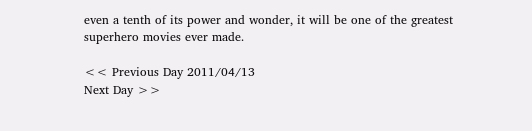even a tenth of its power and wonder, it will be one of the greatest superhero movies ever made.

<< Previous Day 2011/04/13
Next Day >>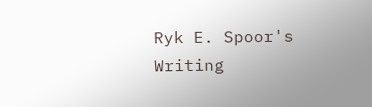Ryk E. Spoor's Writing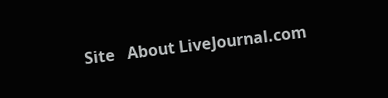Site   About LiveJournal.com